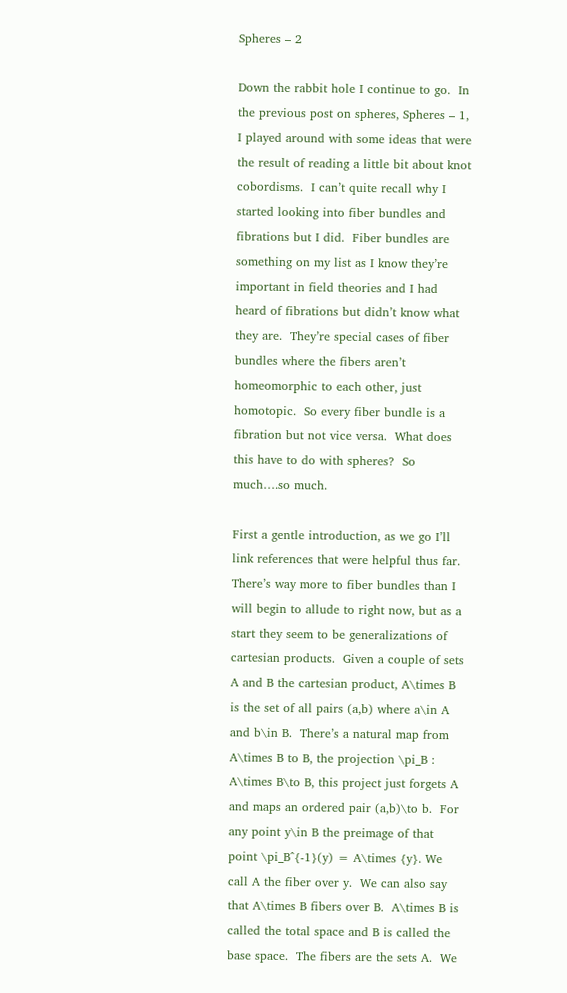Spheres – 2

Down the rabbit hole I continue to go.  In the previous post on spheres, Spheres – 1, I played around with some ideas that were the result of reading a little bit about knot cobordisms.  I can’t quite recall why I started looking into fiber bundles and fibrations but I did.  Fiber bundles are something on my list as I know they’re important in field theories and I had heard of fibrations but didn’t know what they are.  They’re special cases of fiber bundles where the fibers aren’t homeomorphic to each other, just homotopic.  So every fiber bundle is a fibration but not vice versa.  What does this have to do with spheres?  So much….so much.

First a gentle introduction, as we go I’ll link references that were helpful thus far.  There’s way more to fiber bundles than I will begin to allude to right now, but as a start they seem to be generalizations of cartesian products.  Given a couple of sets A and B the cartesian product, A\times B is the set of all pairs (a,b) where a\in A and b\in B.  There’s a natural map from A\times B to B, the projection \pi_B : A\times B\to B, this project just forgets A and maps an ordered pair (a,b)\to b.  For any point y\in B the preimage of that point \pi_B^{-1}(y) = A\times {y}. We call A the fiber over y.  We can also say that A\times B fibers over B.  A\times B is called the total space and B is called the base space.  The fibers are the sets A.  We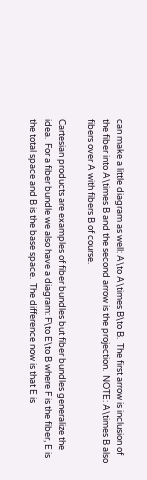can make a little diagram as well: A\to A\times B\to B.  The first arrow is inclusion of the fiber into A\times B and the second arrow is the projection.  NOTE: A\times B also fibers over A with fibers B of course.

Cartesian products are examples of fiber bundles but fiber bundles generalize the idea.  For a fiber bundle we also have a diagram: F\to E\to B where F is the fiber, E is the total space and B is the base space.  The difference now is that E is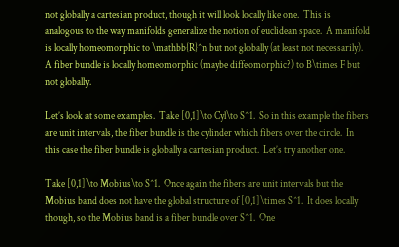not globally a cartesian product, though it will look locally like one.  This is analogous to the way manifolds generalize the notion of euclidean space.  A manifold is locally homeomorphic to \mathbb{R}^n but not globally (at least not necessarily).  A fiber bundle is locally homeomorphic (maybe diffeomorphic?) to B\times F but not globally.

Let’s look at some examples.  Take [0,1]\to Cyl\to S^1.  So in this example the fibers are unit intervals, the fiber bundle is the cylinder which fibers over the circle.  In this case the fiber bundle is globally a cartesian product.  Let’s try another one.

Take [0,1]\to Mobius\to S^1.  Once again the fibers are unit intervals but the Mobius band does not have the global structure of [0,1]\times S^1.  It does locally though, so the Mobius band is a fiber bundle over S^1.  One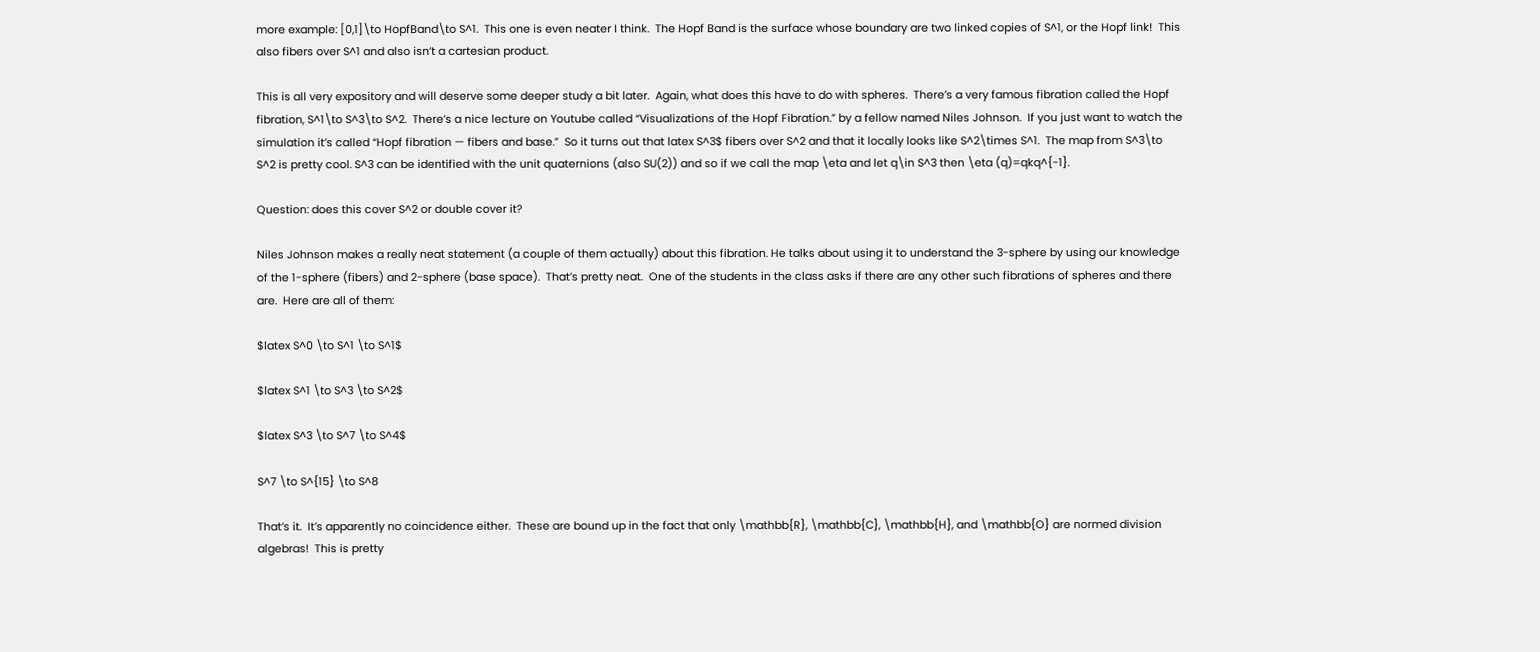more example: [0,1]\to HopfBand\to S^1.  This one is even neater I think.  The Hopf Band is the surface whose boundary are two linked copies of S^1, or the Hopf link!  This also fibers over S^1 and also isn’t a cartesian product.

This is all very expository and will deserve some deeper study a bit later.  Again, what does this have to do with spheres.  There’s a very famous fibration called the Hopf fibration, S^1\to S^3\to S^2.  There’s a nice lecture on Youtube called “Visualizations of the Hopf Fibration.” by a fellow named Niles Johnson.  If you just want to watch the simulation it’s called “Hopf fibration — fibers and base.”  So it turns out that latex S^3$ fibers over S^2 and that it locally looks like S^2\times S^1.  The map from S^3\to S^2 is pretty cool. S^3 can be identified with the unit quaternions (also SU(2)) and so if we call the map \eta and let q\in S^3 then \eta (q)=qkq^{-1}.

Question: does this cover S^2 or double cover it?

Niles Johnson makes a really neat statement (a couple of them actually) about this fibration. He talks about using it to understand the 3-sphere by using our knowledge of the 1-sphere (fibers) and 2-sphere (base space).  That’s pretty neat.  One of the students in the class asks if there are any other such fibrations of spheres and there are.  Here are all of them:

$latex S^0 \to S^1 \to S^1$

$latex S^1 \to S^3 \to S^2$

$latex S^3 \to S^7 \to S^4$

S^7 \to S^{15} \to S^8

That’s it.  It’s apparently no coincidence either.  These are bound up in the fact that only \mathbb{R}, \mathbb{C}, \mathbb{H}, and \mathbb{O} are normed division algebras!  This is pretty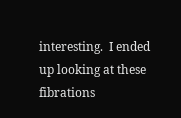interesting.  I ended up looking at these fibrations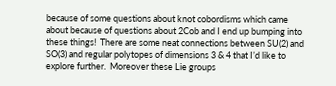because of some questions about knot cobordisms which came about because of questions about 2Cob and I end up bumping into these things!  There are some neat connections between SU(2) and SO(3) and regular polytopes of dimensions 3 & 4 that I’d like to explore further.  Moreover these Lie groups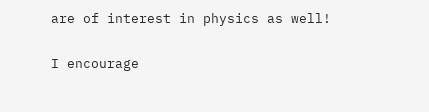are of interest in physics as well!

I encourage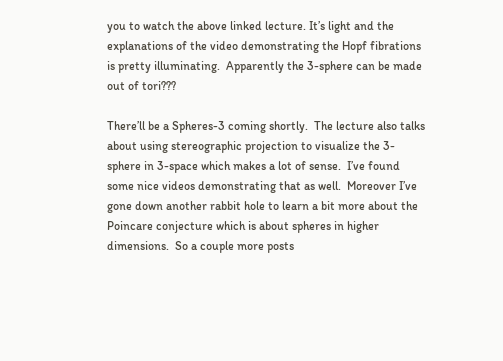you to watch the above linked lecture. It’s light and the explanations of the video demonstrating the Hopf fibrations is pretty illuminating.  Apparently the 3-sphere can be made out of tori???

There’ll be a Spheres-3 coming shortly.  The lecture also talks about using stereographic projection to visualize the 3-sphere in 3-space which makes a lot of sense.  I’ve found some nice videos demonstrating that as well.  Moreover I’ve gone down another rabbit hole to learn a bit more about the Poincare conjecture which is about spheres in higher dimensions.  So a couple more posts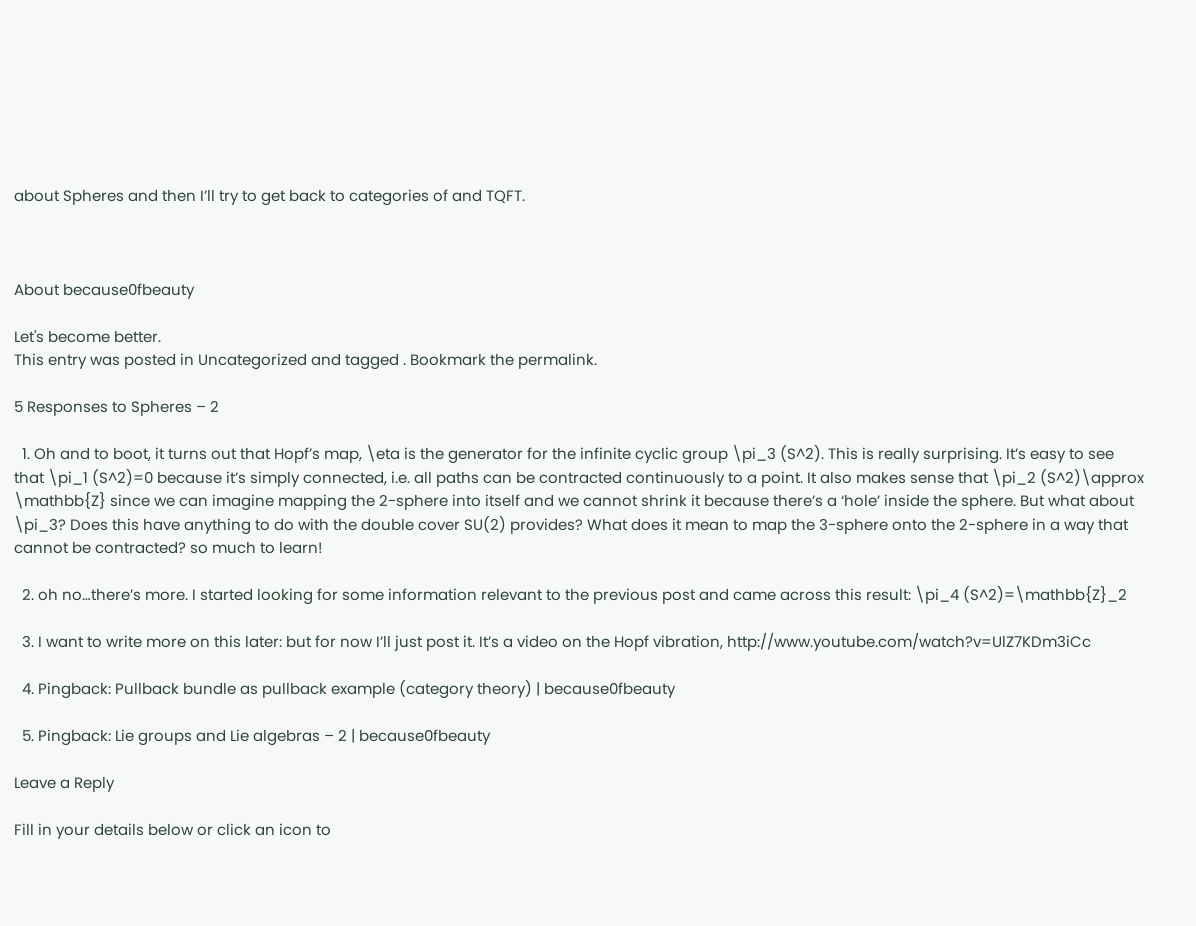about Spheres and then I’ll try to get back to categories of and TQFT.



About because0fbeauty

Let's become better.
This entry was posted in Uncategorized and tagged . Bookmark the permalink.

5 Responses to Spheres – 2

  1. Oh and to boot, it turns out that Hopf’s map, \eta is the generator for the infinite cyclic group \pi_3 (S^2). This is really surprising. It’s easy to see that \pi_1 (S^2)=0 because it’s simply connected, i.e. all paths can be contracted continuously to a point. It also makes sense that \pi_2 (S^2)\approx \mathbb{Z} since we can imagine mapping the 2-sphere into itself and we cannot shrink it because there’s a ‘hole’ inside the sphere. But what about \pi_3? Does this have anything to do with the double cover SU(2) provides? What does it mean to map the 3-sphere onto the 2-sphere in a way that cannot be contracted? so much to learn!

  2. oh no…there’s more. I started looking for some information relevant to the previous post and came across this result: \pi_4 (S^2)=\mathbb{Z}_2

  3. I want to write more on this later: but for now I’ll just post it. It’s a video on the Hopf vibration, http://www.youtube.com/watch?v=UlZ7KDm3iCc

  4. Pingback: Pullback bundle as pullback example (category theory) | because0fbeauty

  5. Pingback: Lie groups and Lie algebras – 2 | because0fbeauty

Leave a Reply

Fill in your details below or click an icon to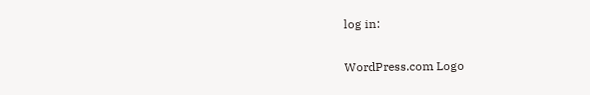log in:

WordPress.com Logo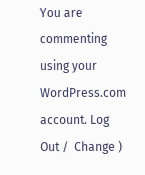You are commenting using your WordPress.com account. Log Out /  Change )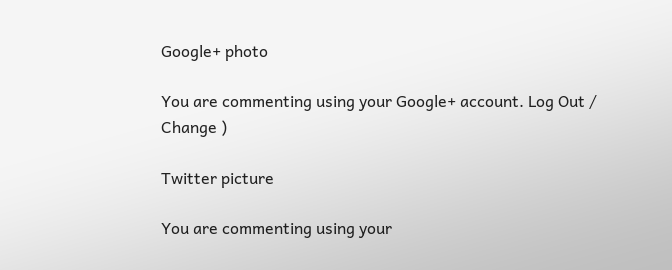Google+ photo

You are commenting using your Google+ account. Log Out /  Change )

Twitter picture

You are commenting using your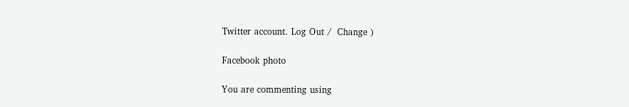Twitter account. Log Out /  Change )

Facebook photo

You are commenting using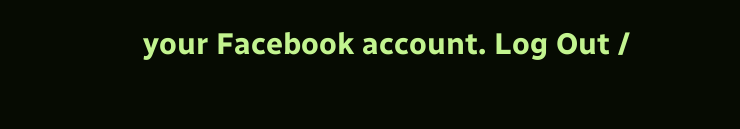your Facebook account. Log Out /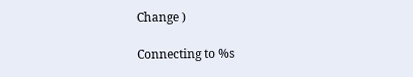Change )

Connecting to %s